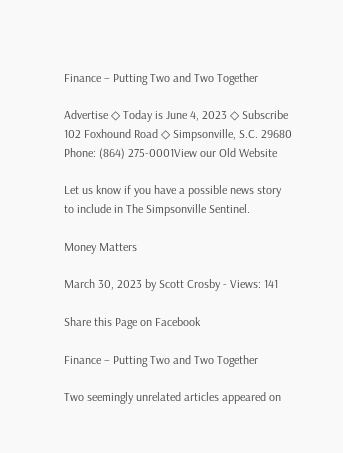Finance – Putting Two and Two Together

Advertise ◇ Today is June 4, 2023 ◇ Subscribe
102 Foxhound Road ◇ Simpsonville, S.C. 29680
Phone: (864) 275-0001View our Old Website

Let us know if you have a possible news story to include in The Simpsonville Sentinel.

Money Matters

March 30, 2023 by Scott Crosby - Views: 141

Share this Page on Facebook

Finance – Putting Two and Two Together

Two seemingly unrelated articles appeared on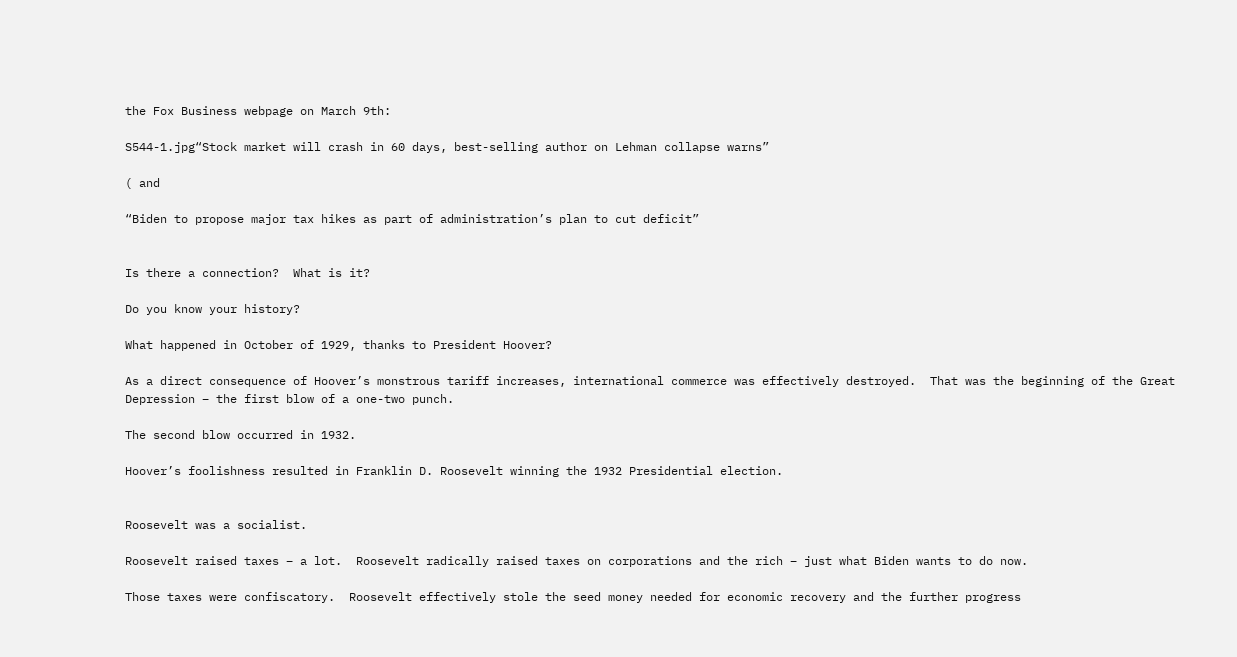the Fox Business webpage on March 9th:

S544-1.jpg“Stock market will crash in 60 days, best-selling author on Lehman collapse warns”

( and

“Biden to propose major tax hikes as part of administration’s plan to cut deficit”


Is there a connection?  What is it?

Do you know your history?

What happened in October of 1929, thanks to President Hoover?

As a direct consequence of Hoover’s monstrous tariff increases, international commerce was effectively destroyed.  That was the beginning of the Great Depression – the first blow of a one-two punch.

The second blow occurred in 1932.

Hoover’s foolishness resulted in Franklin D. Roosevelt winning the 1932 Presidential election.


Roosevelt was a socialist.

Roosevelt raised taxes – a lot.  Roosevelt radically raised taxes on corporations and the rich – just what Biden wants to do now.

Those taxes were confiscatory.  Roosevelt effectively stole the seed money needed for economic recovery and the further progress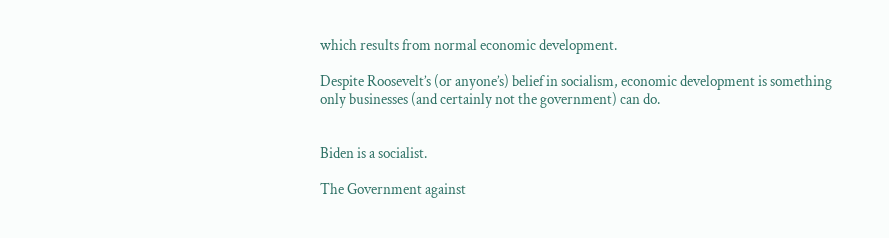which results from normal economic development.

Despite Roosevelt’s (or anyone’s) belief in socialism, economic development is something only businesses (and certainly not the government) can do.


Biden is a socialist.

The Government against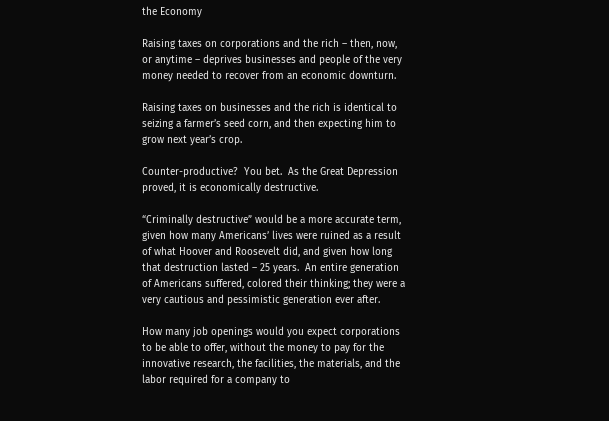the Economy

Raising taxes on corporations and the rich – then, now, or anytime – deprives businesses and people of the very money needed to recover from an economic downturn.

Raising taxes on businesses and the rich is identical to seizing a farmer’s seed corn, and then expecting him to grow next year’s crop.

Counter-productive?  You bet.  As the Great Depression proved, it is economically destructive.

“Criminally destructive” would be a more accurate term, given how many Americans’ lives were ruined as a result of what Hoover and Roosevelt did, and given how long that destruction lasted – 25 years.  An entire generation of Americans suffered, colored their thinking; they were a very cautious and pessimistic generation ever after.

How many job openings would you expect corporations to be able to offer, without the money to pay for the innovative research, the facilities, the materials, and the labor required for a company to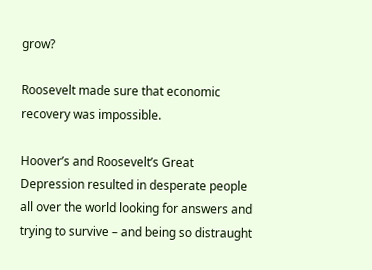grow?

Roosevelt made sure that economic recovery was impossible.

Hoover’s and Roosevelt’s Great Depression resulted in desperate people all over the world looking for answers and trying to survive – and being so distraught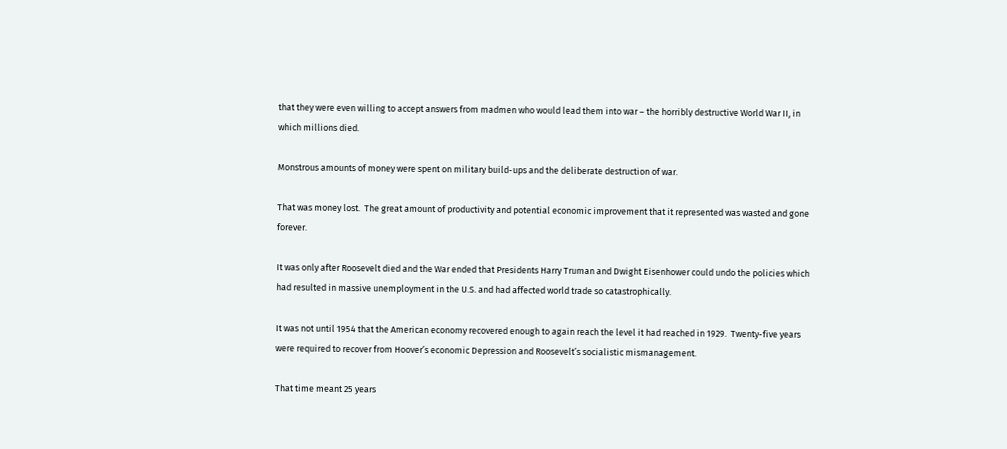that they were even willing to accept answers from madmen who would lead them into war – the horribly destructive World War II, in which millions died.

Monstrous amounts of money were spent on military build-ups and the deliberate destruction of war.

That was money lost.  The great amount of productivity and potential economic improvement that it represented was wasted and gone forever.

It was only after Roosevelt died and the War ended that Presidents Harry Truman and Dwight Eisenhower could undo the policies which had resulted in massive unemployment in the U.S. and had affected world trade so catastrophically.

It was not until 1954 that the American economy recovered enough to again reach the level it had reached in 1929.  Twenty-five years were required to recover from Hoover’s economic Depression and Roosevelt’s socialistic mismanagement.

That time meant 25 years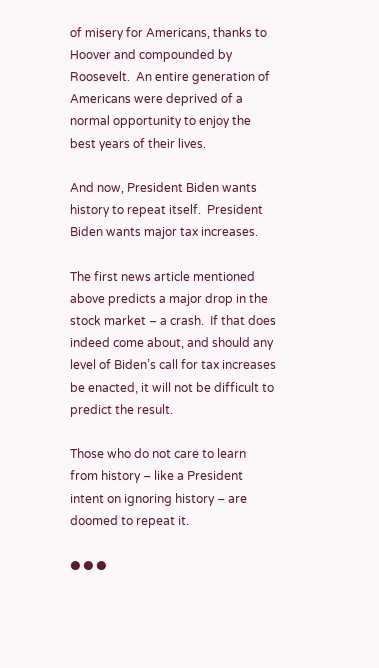of misery for Americans, thanks to Hoover and compounded by Roosevelt.  An entire generation of Americans were deprived of a normal opportunity to enjoy the best years of their lives.

And now, President Biden wants history to repeat itself.  President Biden wants major tax increases.

The first news article mentioned above predicts a major drop in the stock market – a crash.  If that does indeed come about, and should any level of Biden’s call for tax increases be enacted, it will not be difficult to predict the result.

Those who do not care to learn from history – like a President intent on ignoring history – are doomed to repeat it.

● ● ●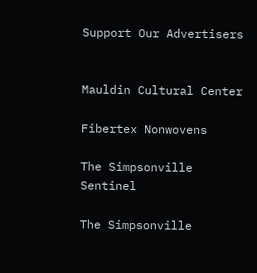Support Our Advertisers


Mauldin Cultural Center

Fibertex Nonwovens

The Simpsonville Sentinel

The Simpsonville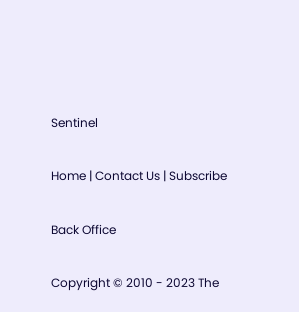Sentinel

Home | Contact Us | Subscribe

Back Office

Copyright © 2010 - 2023 The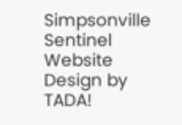Simpsonville Sentinel
Website Design by TADA!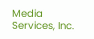Media Services, Inc.